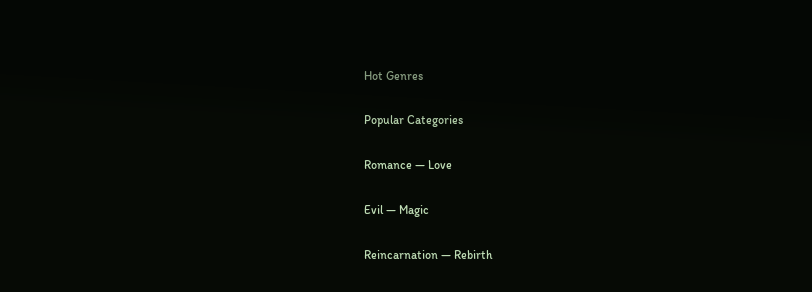Hot Genres

Popular Categories

Romance — Love

Evil — Magic

Reincarnation — Rebirth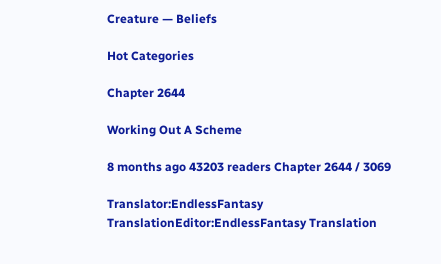Creature — Beliefs

Hot Categories

Chapter 2644

Working Out A Scheme

8 months ago 43203 readers Chapter 2644 / 3069

Translator:EndlessFantasy TranslationEditor:EndlessFantasy Translation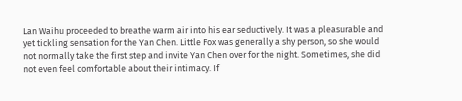Lan Waihu proceeded to breathe warm air into his ear seductively. It was a pleasurable and yet tickling sensation for the Yan Chen. Little Fox was generally a shy person, so she would not normally take the first step and invite Yan Chen over for the night. Sometimes, she did not even feel comfortable about their intimacy. If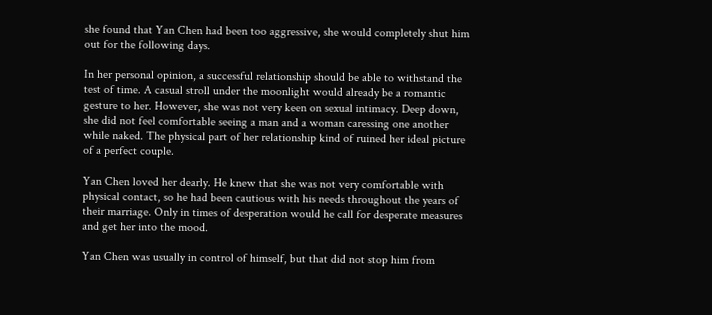she found that Yan Chen had been too aggressive, she would completely shut him out for the following days.

In her personal opinion, a successful relationship should be able to withstand the test of time. A casual stroll under the moonlight would already be a romantic gesture to her. However, she was not very keen on sexual intimacy. Deep down, she did not feel comfortable seeing a man and a woman caressing one another while naked. The physical part of her relationship kind of ruined her ideal picture of a perfect couple.

Yan Chen loved her dearly. He knew that she was not very comfortable with physical contact, so he had been cautious with his needs throughout the years of their marriage. Only in times of desperation would he call for desperate measures and get her into the mood.

Yan Chen was usually in control of himself, but that did not stop him from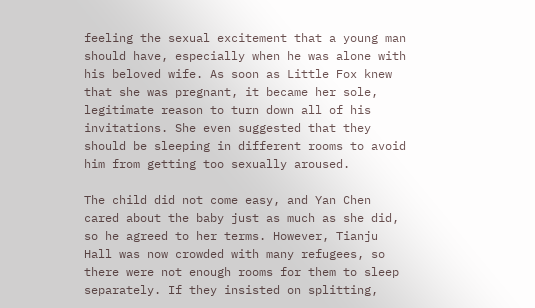feeling the sexual excitement that a young man should have, especially when he was alone with his beloved wife. As soon as Little Fox knew that she was pregnant, it became her sole, legitimate reason to turn down all of his invitations. She even suggested that they should be sleeping in different rooms to avoid him from getting too sexually aroused.

The child did not come easy, and Yan Chen cared about the baby just as much as she did, so he agreed to her terms. However, Tianju Hall was now crowded with many refugees, so there were not enough rooms for them to sleep separately. If they insisted on splitting,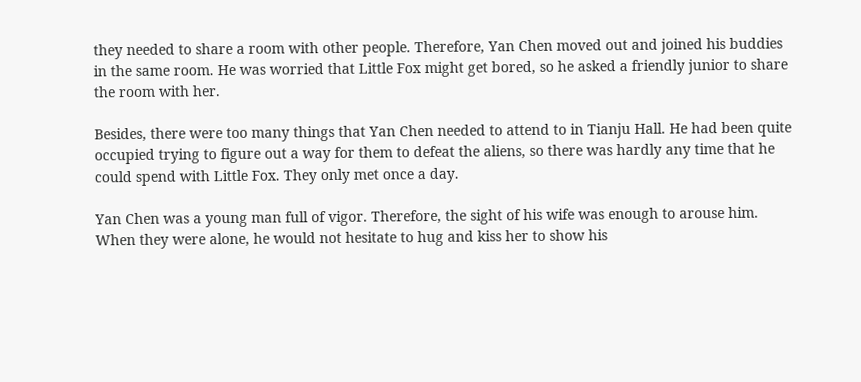they needed to share a room with other people. Therefore, Yan Chen moved out and joined his buddies in the same room. He was worried that Little Fox might get bored, so he asked a friendly junior to share the room with her.

Besides, there were too many things that Yan Chen needed to attend to in Tianju Hall. He had been quite occupied trying to figure out a way for them to defeat the aliens, so there was hardly any time that he could spend with Little Fox. They only met once a day.

Yan Chen was a young man full of vigor. Therefore, the sight of his wife was enough to arouse him. When they were alone, he would not hesitate to hug and kiss her to show his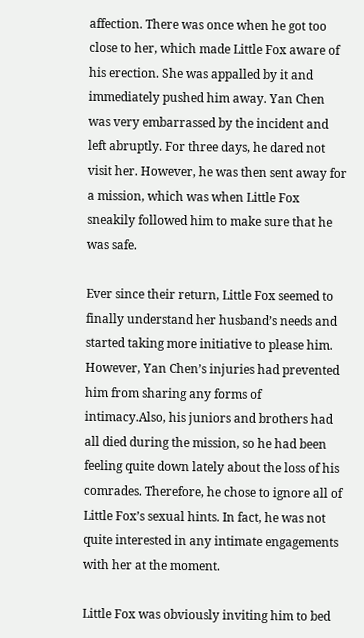affection. There was once when he got too close to her, which made Little Fox aware of his erection. She was appalled by it and immediately pushed him away. Yan Chen was very embarrassed by the incident and left abruptly. For three days, he dared not visit her. However, he was then sent away for a mission, which was when Little Fox sneakily followed him to make sure that he was safe.

Ever since their return, Little Fox seemed to finally understand her husband’s needs and started taking more initiative to please him. However, Yan Chen’s injuries had prevented him from sharing any forms of intimacy.Also, his juniors and brothers had all died during the mission, so he had been feeling quite down lately about the loss of his comrades. Therefore, he chose to ignore all of Little Fox’s sexual hints. In fact, he was not quite interested in any intimate engagements with her at the moment.

Little Fox was obviously inviting him to bed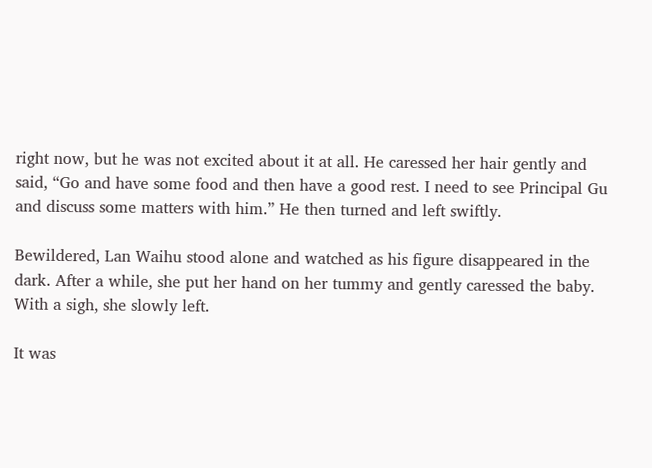right now, but he was not excited about it at all. He caressed her hair gently and said, “Go and have some food and then have a good rest. I need to see Principal Gu and discuss some matters with him.” He then turned and left swiftly.

Bewildered, Lan Waihu stood alone and watched as his figure disappeared in the dark. After a while, she put her hand on her tummy and gently caressed the baby. With a sigh, she slowly left.

It was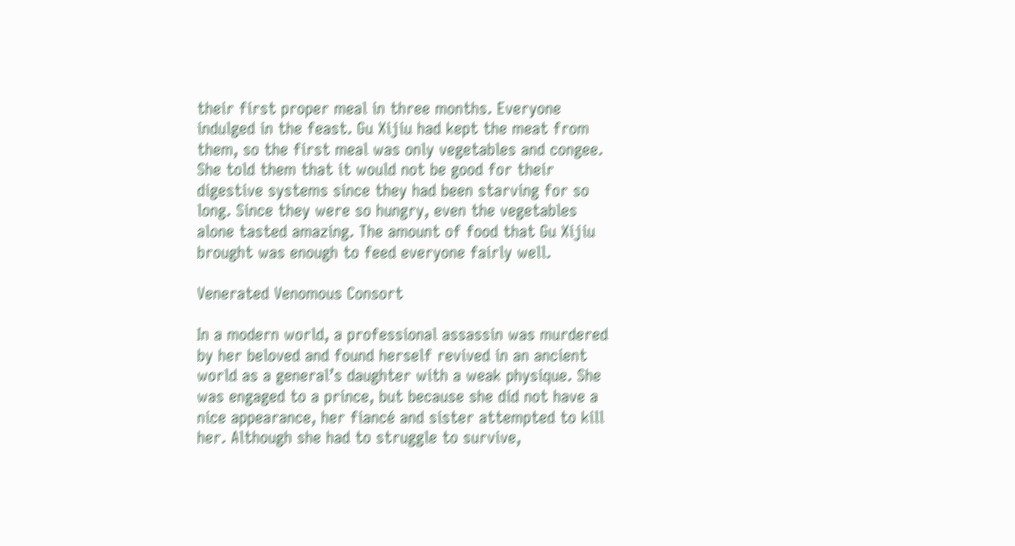their first proper meal in three months. Everyone indulged in the feast. Gu Xijiu had kept the meat from them, so the first meal was only vegetables and congee. She told them that it would not be good for their digestive systems since they had been starving for so long. Since they were so hungry, even the vegetables alone tasted amazing. The amount of food that Gu Xijiu brought was enough to feed everyone fairly well.

Venerated Venomous Consort

In a modern world, a professional assassin was murdered by her beloved and found herself revived in an ancient world as a general’s daughter with a weak physique. She was engaged to a prince, but because she did not have a nice appearance, her fiancé and sister attempted to kill her. Although she had to struggle to survive,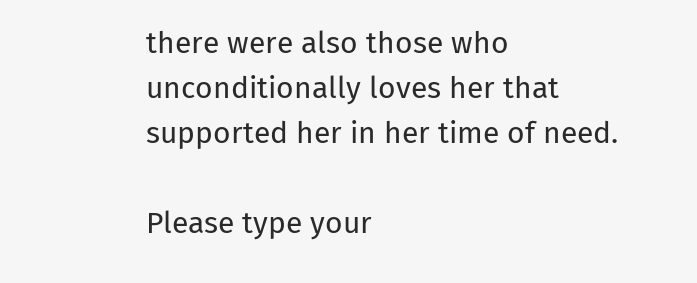there were also those who unconditionally loves her that supported her in her time of need.

Please type your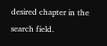desired chapter in the search field.